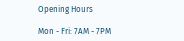Opening Hours

Mon - Fri: 7AM - 7PM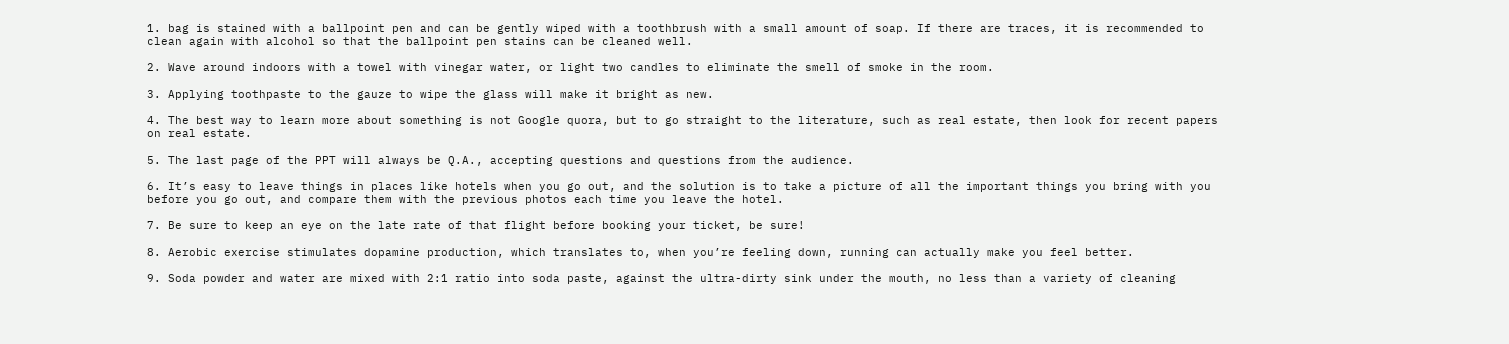1. bag is stained with a ballpoint pen and can be gently wiped with a toothbrush with a small amount of soap. If there are traces, it is recommended to clean again with alcohol so that the ballpoint pen stains can be cleaned well.

2. Wave around indoors with a towel with vinegar water, or light two candles to eliminate the smell of smoke in the room.

3. Applying toothpaste to the gauze to wipe the glass will make it bright as new.

4. The best way to learn more about something is not Google quora, but to go straight to the literature, such as real estate, then look for recent papers on real estate.

5. The last page of the PPT will always be Q.A., accepting questions and questions from the audience.

6. It’s easy to leave things in places like hotels when you go out, and the solution is to take a picture of all the important things you bring with you before you go out, and compare them with the previous photos each time you leave the hotel.

7. Be sure to keep an eye on the late rate of that flight before booking your ticket, be sure!

8. Aerobic exercise stimulates dopamine production, which translates to, when you’re feeling down, running can actually make you feel better.

9. Soda powder and water are mixed with 2:1 ratio into soda paste, against the ultra-dirty sink under the mouth, no less than a variety of cleaning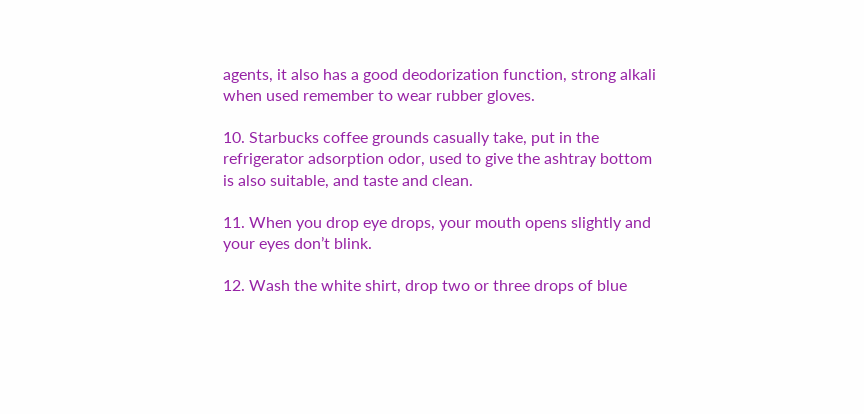agents, it also has a good deodorization function, strong alkali when used remember to wear rubber gloves.

10. Starbucks coffee grounds casually take, put in the refrigerator adsorption odor, used to give the ashtray bottom is also suitable, and taste and clean.

11. When you drop eye drops, your mouth opens slightly and your eyes don’t blink.

12. Wash the white shirt, drop two or three drops of blue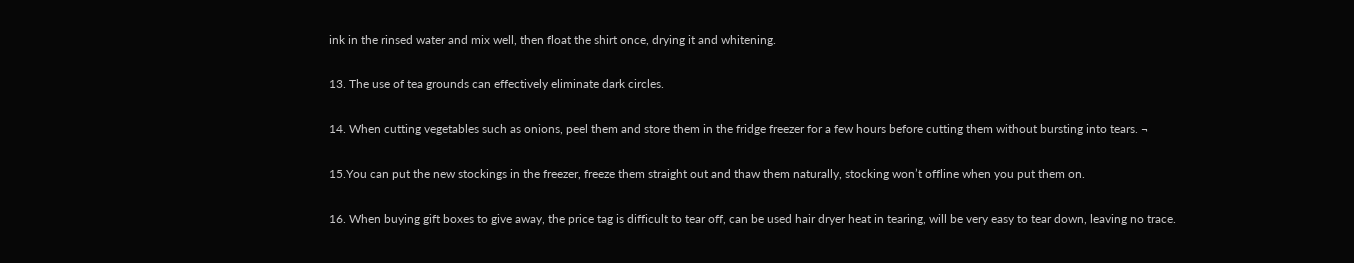ink in the rinsed water and mix well, then float the shirt once, drying it and whitening.

13. The use of tea grounds can effectively eliminate dark circles.

14. When cutting vegetables such as onions, peel them and store them in the fridge freezer for a few hours before cutting them without bursting into tears. ¬

15.You can put the new stockings in the freezer, freeze them straight out and thaw them naturally, stocking won’t offline when you put them on.

16. When buying gift boxes to give away, the price tag is difficult to tear off, can be used hair dryer heat in tearing, will be very easy to tear down, leaving no trace.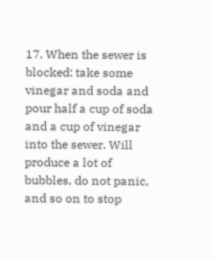17. When the sewer is blocked: take some vinegar and soda and pour half a cup of soda and a cup of vinegar into the sewer. Will produce a lot of bubbles, do not panic, and so on to stop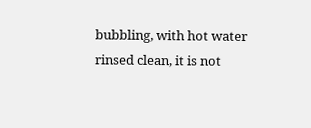bubbling, with hot water rinsed clean, it is not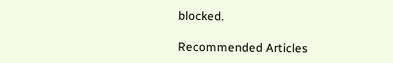blocked.

Recommended Articles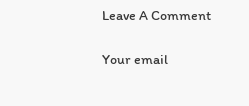Leave A Comment

Your email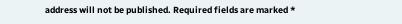address will not be published. Required fields are marked *